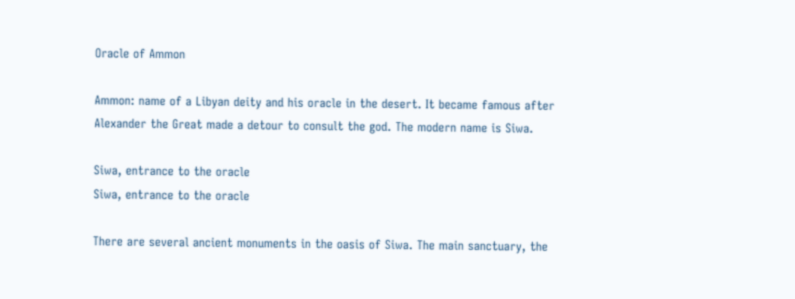Oracle of Ammon

Ammon: name of a Libyan deity and his oracle in the desert. It became famous after Alexander the Great made a detour to consult the god. The modern name is Siwa.

Siwa, entrance to the oracle
Siwa, entrance to the oracle

There are several ancient monuments in the oasis of Siwa. The main sanctuary, the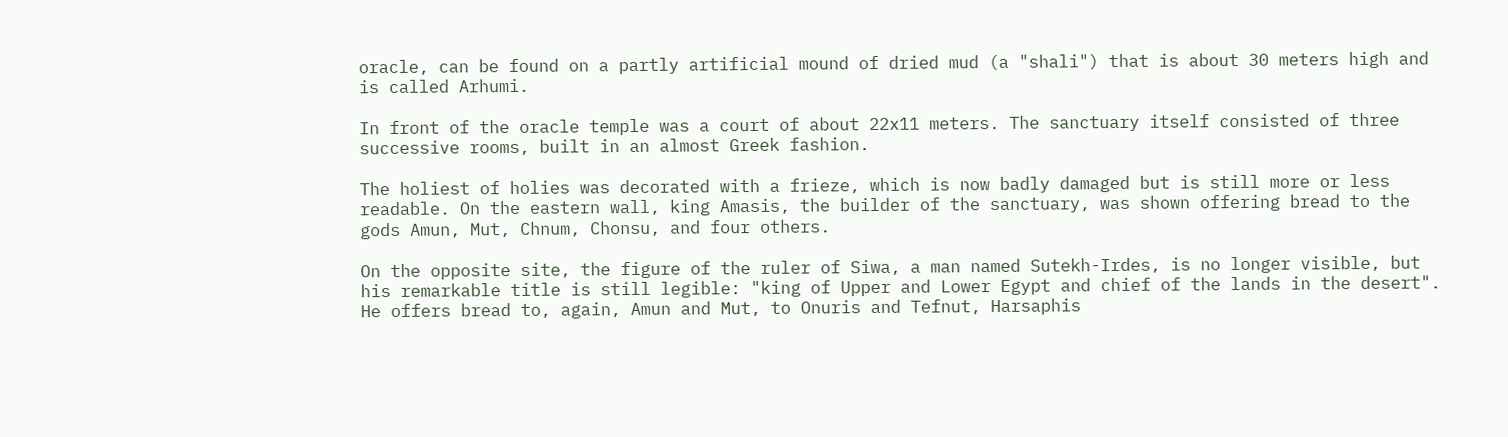oracle, can be found on a partly artificial mound of dried mud (a "shali") that is about 30 meters high and is called Arhumi.

In front of the oracle temple was a court of about 22x11 meters. The sanctuary itself consisted of three successive rooms, built in an almost Greek fashion.

The holiest of holies was decorated with a frieze, which is now badly damaged but is still more or less readable. On the eastern wall, king Amasis, the builder of the sanctuary, was shown offering bread to the gods Amun, Mut, Chnum, Chonsu, and four others.

On the opposite site, the figure of the ruler of Siwa, a man named Sutekh-Irdes, is no longer visible, but his remarkable title is still legible: "king of Upper and Lower Egypt and chief of the lands in the desert". He offers bread to, again, Amun and Mut, to Onuris and Tefnut, Harsaphis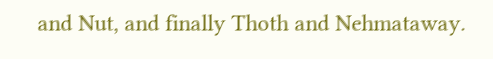and Nut, and finally Thoth and Nehmataway.